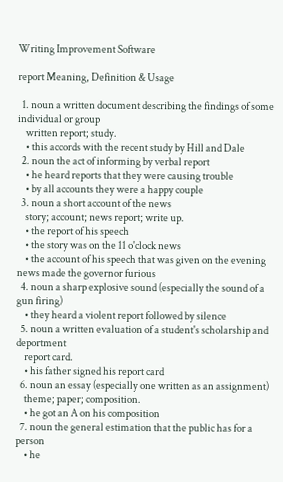Writing Improvement Software

report Meaning, Definition & Usage

  1. noun a written document describing the findings of some individual or group
    written report; study.
    • this accords with the recent study by Hill and Dale
  2. noun the act of informing by verbal report
    • he heard reports that they were causing trouble
    • by all accounts they were a happy couple
  3. noun a short account of the news
    story; account; news report; write up.
    • the report of his speech
    • the story was on the 11 o'clock news
    • the account of his speech that was given on the evening news made the governor furious
  4. noun a sharp explosive sound (especially the sound of a gun firing)
    • they heard a violent report followed by silence
  5. noun a written evaluation of a student's scholarship and deportment
    report card.
    • his father signed his report card
  6. noun an essay (especially one written as an assignment)
    theme; paper; composition.
    • he got an A on his composition
  7. noun the general estimation that the public has for a person
    • he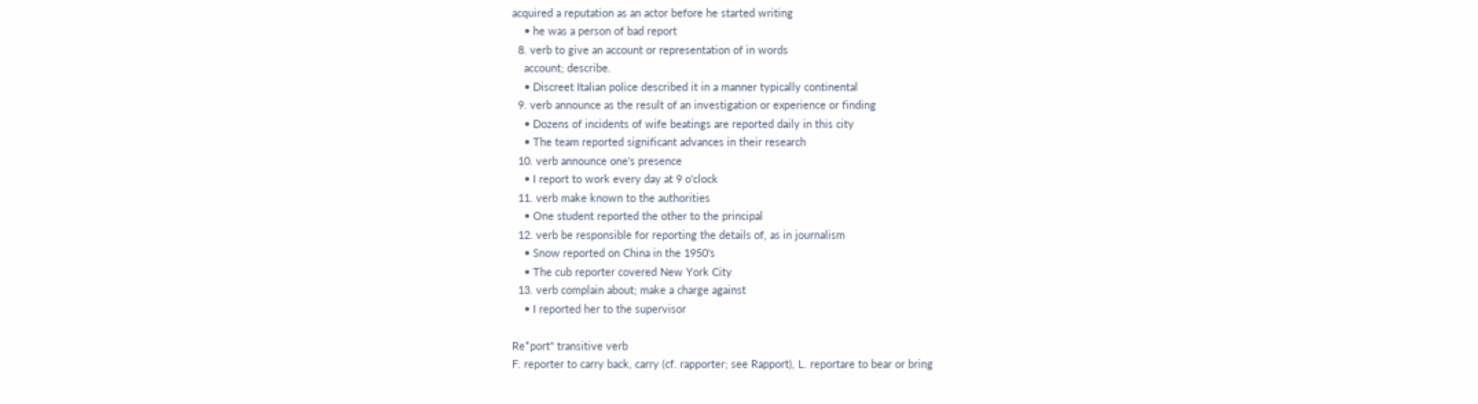acquired a reputation as an actor before he started writing
    • he was a person of bad report
  8. verb to give an account or representation of in words
    account; describe.
    • Discreet Italian police described it in a manner typically continental
  9. verb announce as the result of an investigation or experience or finding
    • Dozens of incidents of wife beatings are reported daily in this city
    • The team reported significant advances in their research
  10. verb announce one's presence
    • I report to work every day at 9 o'clock
  11. verb make known to the authorities
    • One student reported the other to the principal
  12. verb be responsible for reporting the details of, as in journalism
    • Snow reported on China in the 1950's
    • The cub reporter covered New York City
  13. verb complain about; make a charge against
    • I reported her to the supervisor

Re*port" transitive verb
F. reporter to carry back, carry (cf. rapporter; see Rapport), L. reportare to bear or bring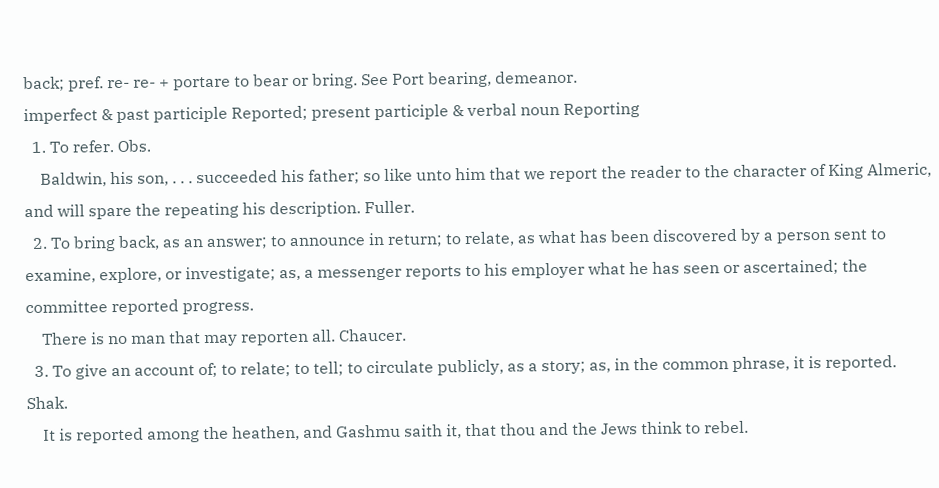back; pref. re- re- + portare to bear or bring. See Port bearing, demeanor.
imperfect & past participle Reported; present participle & verbal noun Reporting
  1. To refer. Obs.
    Baldwin, his son, . . . succeeded his father; so like unto him that we report the reader to the character of King Almeric, and will spare the repeating his description. Fuller.
  2. To bring back, as an answer; to announce in return; to relate, as what has been discovered by a person sent to examine, explore, or investigate; as, a messenger reports to his employer what he has seen or ascertained; the committee reported progress.
    There is no man that may reporten all. Chaucer.
  3. To give an account of; to relate; to tell; to circulate publicly, as a story; as, in the common phrase, it is reported. Shak.
    It is reported among the heathen, and Gashmu saith it, that thou and the Jews think to rebel.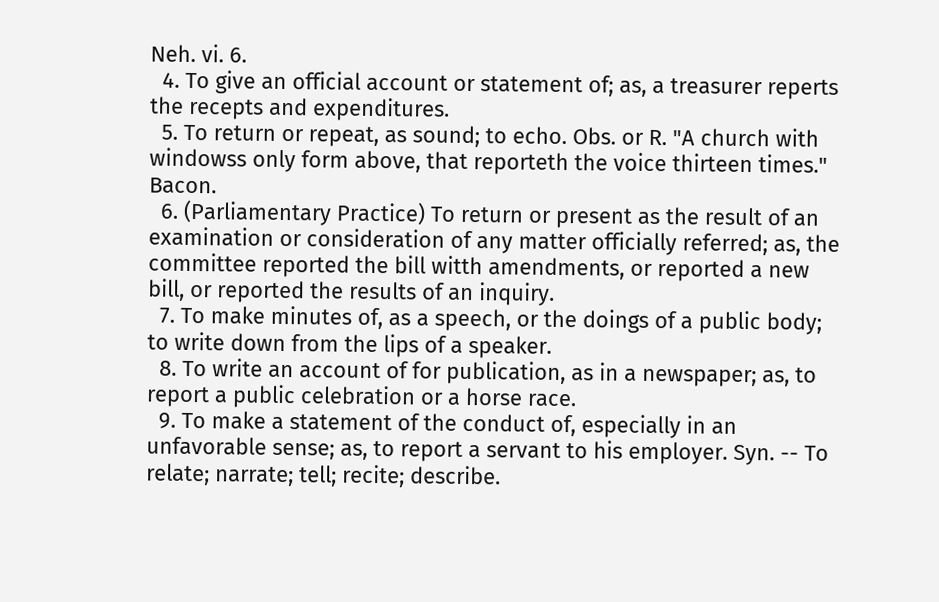Neh. vi. 6.
  4. To give an official account or statement of; as, a treasurer reperts the recepts and expenditures.
  5. To return or repeat, as sound; to echo. Obs. or R. "A church with windowss only form above, that reporteth the voice thirteen times." Bacon.
  6. (Parliamentary Practice) To return or present as the result of an examination or consideration of any matter officially referred; as, the committee reported the bill witth amendments, or reported a new bill, or reported the results of an inquiry.
  7. To make minutes of, as a speech, or the doings of a public body; to write down from the lips of a speaker.
  8. To write an account of for publication, as in a newspaper; as, to report a public celebration or a horse race.
  9. To make a statement of the conduct of, especially in an unfavorable sense; as, to report a servant to his employer. Syn. -- To relate; narrate; tell; recite; describe.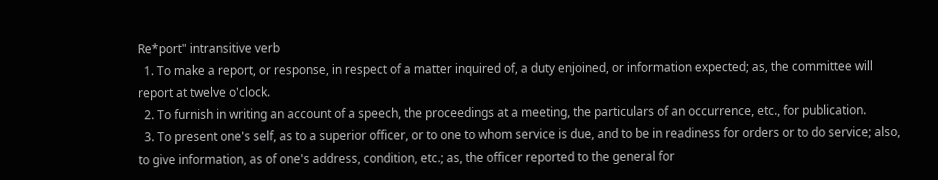Re*port" intransitive verb
  1. To make a report, or response, in respect of a matter inquired of, a duty enjoined, or information expected; as, the committee will report at twelve o'clock.
  2. To furnish in writing an account of a speech, the proceedings at a meeting, the particulars of an occurrence, etc., for publication.
  3. To present one's self, as to a superior officer, or to one to whom service is due, and to be in readiness for orders or to do service; also, to give information, as of one's address, condition, etc.; as, the officer reported to the general for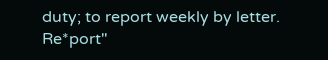duty; to report weekly by letter.
Re*port"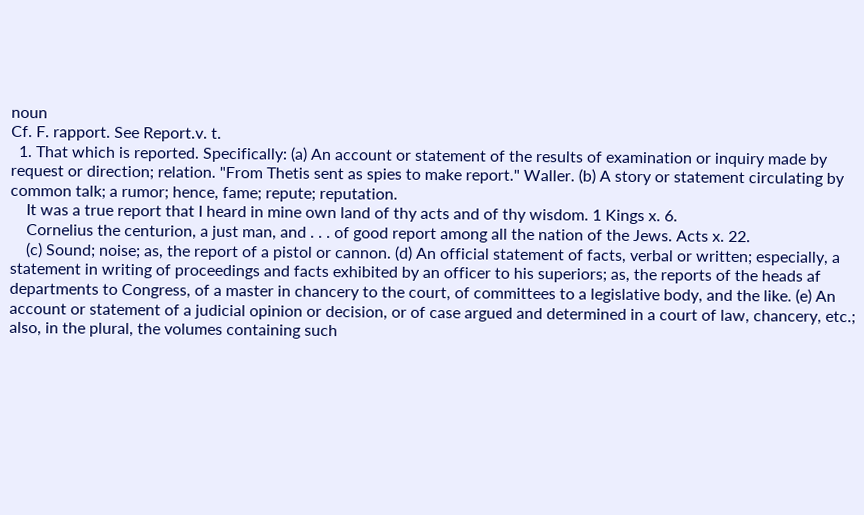noun
Cf. F. rapport. See Report.v. t.
  1. That which is reported. Specifically: (a) An account or statement of the results of examination or inquiry made by request or direction; relation. "From Thetis sent as spies to make report." Waller. (b) A story or statement circulating by common talk; a rumor; hence, fame; repute; reputation.
    It was a true report that I heard in mine own land of thy acts and of thy wisdom. 1 Kings x. 6.
    Cornelius the centurion, a just man, and . . . of good report among all the nation of the Jews. Acts x. 22.
    (c) Sound; noise; as, the report of a pistol or cannon. (d) An official statement of facts, verbal or written; especially, a statement in writing of proceedings and facts exhibited by an officer to his superiors; as, the reports of the heads af departments to Congress, of a master in chancery to the court, of committees to a legislative body, and the like. (e) An account or statement of a judicial opinion or decision, or of case argued and determined in a court of law, chancery, etc.; also, in the plural, the volumes containing such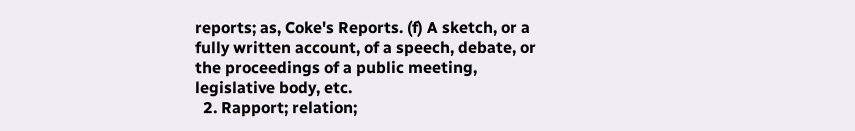reports; as, Coke's Reports. (f) A sketch, or a fully written account, of a speech, debate, or the proceedings of a public meeting, legislative body, etc.
  2. Rapport; relation;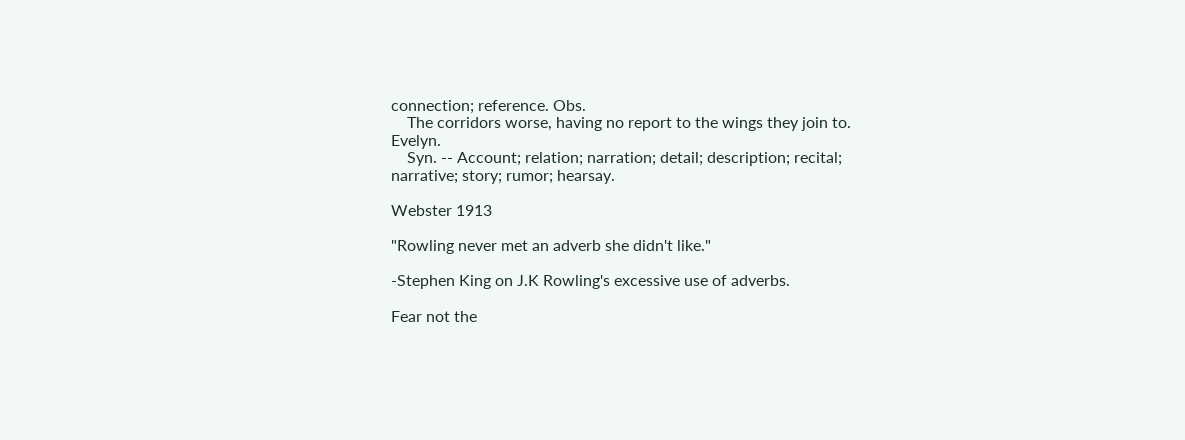connection; reference. Obs.
    The corridors worse, having no report to the wings they join to. Evelyn.
    Syn. -- Account; relation; narration; detail; description; recital; narrative; story; rumor; hearsay.

Webster 1913

"Rowling never met an adverb she didn't like."

-Stephen King on J.K Rowling's excessive use of adverbs.

Fear not the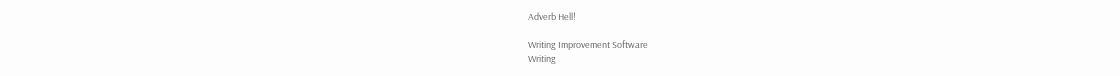Adverb Hell!

Writing Improvement Software
Writing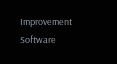Improvement Software